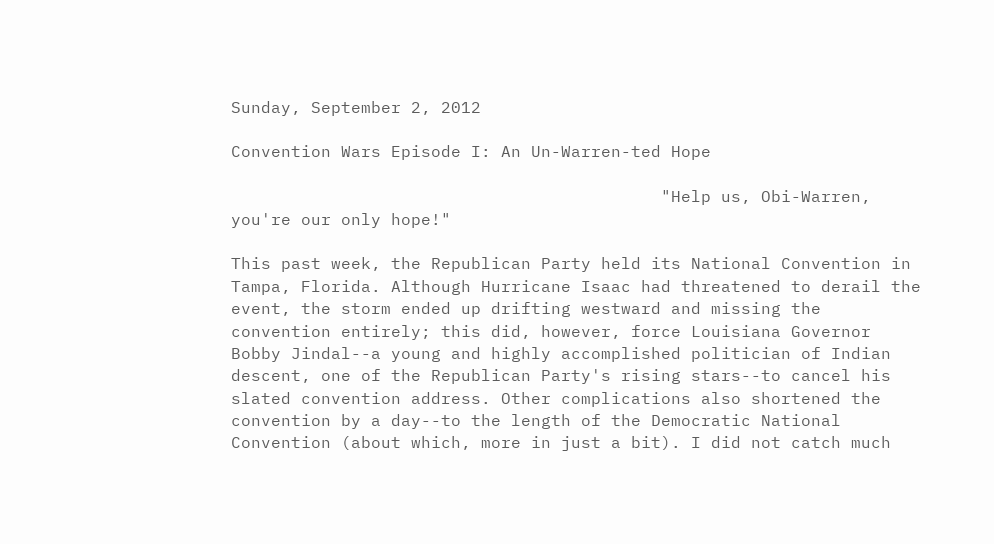Sunday, September 2, 2012

Convention Wars Episode I: An Un-Warren-ted Hope

                                           "Help us, Obi-Warren, you're our only hope!"

This past week, the Republican Party held its National Convention in Tampa, Florida. Although Hurricane Isaac had threatened to derail the event, the storm ended up drifting westward and missing the convention entirely; this did, however, force Louisiana Governor Bobby Jindal--a young and highly accomplished politician of Indian descent, one of the Republican Party's rising stars--to cancel his slated convention address. Other complications also shortened the convention by a day--to the length of the Democratic National Convention (about which, more in just a bit). I did not catch much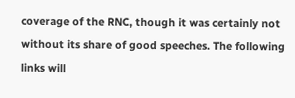coverage of the RNC, though it was certainly not without its share of good speeches. The following links will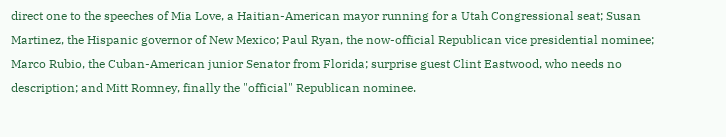direct one to the speeches of Mia Love, a Haitian-American mayor running for a Utah Congressional seat; Susan Martinez, the Hispanic governor of New Mexico; Paul Ryan, the now-official Republican vice presidential nominee; Marco Rubio, the Cuban-American junior Senator from Florida; surprise guest Clint Eastwood, who needs no description; and Mitt Romney, finally the "official" Republican nominee.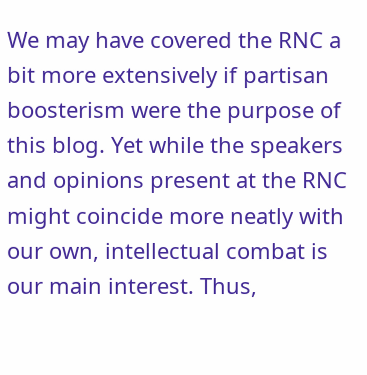We may have covered the RNC a bit more extensively if partisan boosterism were the purpose of this blog. Yet while the speakers and opinions present at the RNC might coincide more neatly with our own, intellectual combat is our main interest. Thus,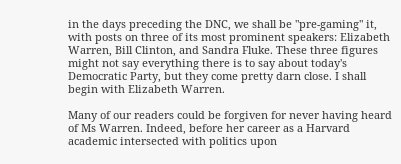in the days preceding the DNC, we shall be "pre-gaming" it, with posts on three of its most prominent speakers: Elizabeth Warren, Bill Clinton, and Sandra Fluke. These three figures might not say everything there is to say about today's Democratic Party, but they come pretty darn close. I shall begin with Elizabeth Warren.

Many of our readers could be forgiven for never having heard of Ms Warren. Indeed, before her career as a Harvard academic intersected with politics upon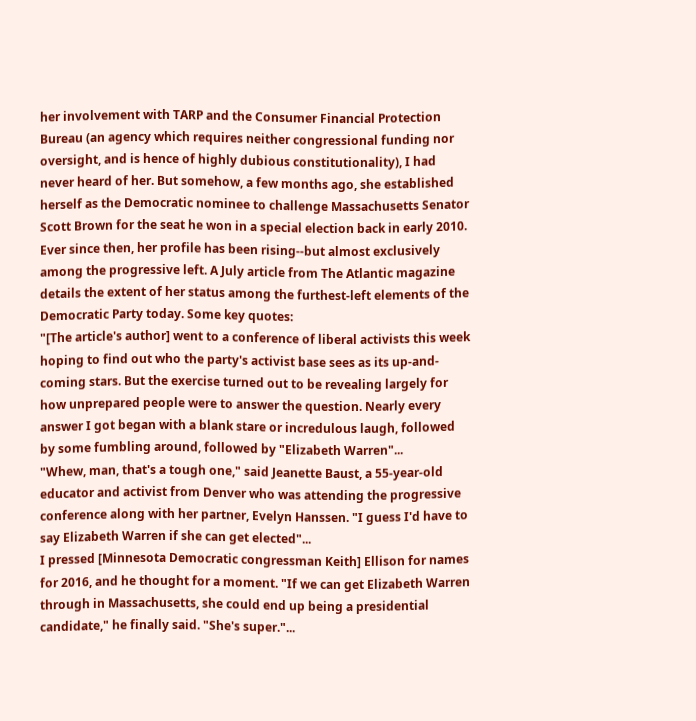her involvement with TARP and the Consumer Financial Protection Bureau (an agency which requires neither congressional funding nor oversight, and is hence of highly dubious constitutionality), I had never heard of her. But somehow, a few months ago, she established herself as the Democratic nominee to challenge Massachusetts Senator Scott Brown for the seat he won in a special election back in early 2010. Ever since then, her profile has been rising--but almost exclusively among the progressive left. A July article from The Atlantic magazine details the extent of her status among the furthest-left elements of the Democratic Party today. Some key quotes:
"[The article's author] went to a conference of liberal activists this week hoping to find out who the party's activist base sees as its up-and-coming stars. But the exercise turned out to be revealing largely for how unprepared people were to answer the question. Nearly every answer I got began with a blank stare or incredulous laugh, followed by some fumbling around, followed by "Elizabeth Warren"...
"Whew, man, that's a tough one," said Jeanette Baust, a 55-year-old educator and activist from Denver who was attending the progressive conference along with her partner, Evelyn Hanssen. "I guess I'd have to say Elizabeth Warren if she can get elected"...
I pressed [Minnesota Democratic congressman Keith] Ellison for names for 2016, and he thought for a moment. "If we can get Elizabeth Warren through in Massachusetts, she could end up being a presidential candidate," he finally said. "She's super."...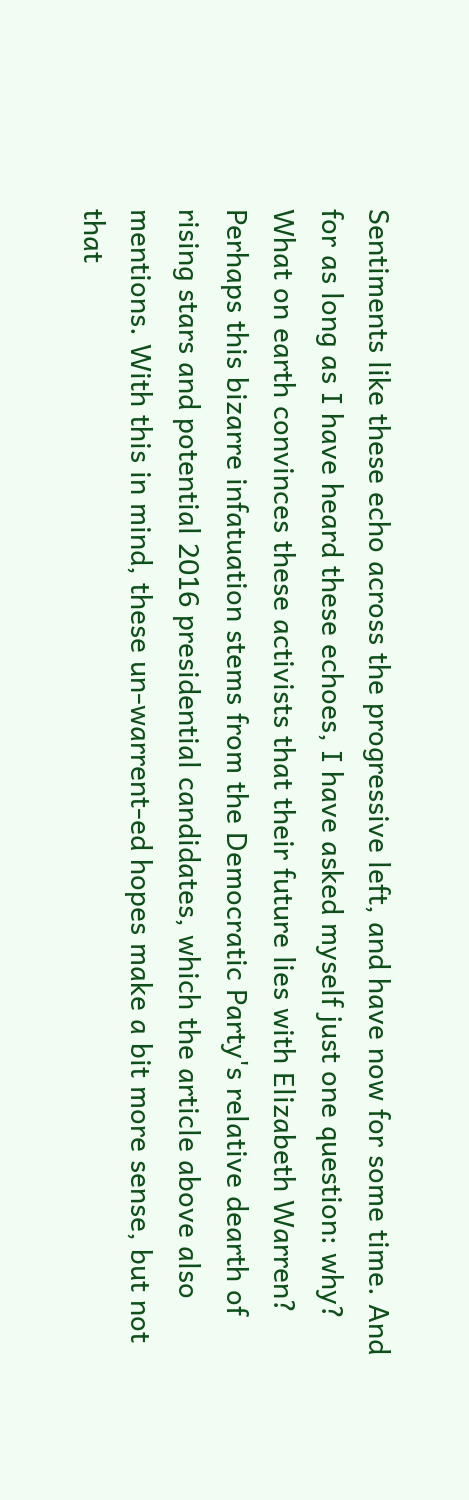Sentiments like these echo across the progressive left, and have now for some time. And for as long as I have heard these echoes, I have asked myself just one question: why? What on earth convinces these activists that their future lies with Elizabeth Warren? Perhaps this bizarre infatuation stems from the Democratic Party's relative dearth of rising stars and potential 2016 presidential candidates, which the article above also mentions. With this in mind, these un-warrent-ed hopes make a bit more sense, but not that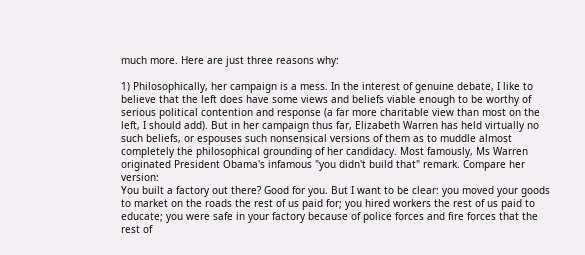much more. Here are just three reasons why:

1) Philosophically, her campaign is a mess. In the interest of genuine debate, I like to believe that the left does have some views and beliefs viable enough to be worthy of serious political contention and response (a far more charitable view than most on the left, I should add). But in her campaign thus far, Elizabeth Warren has held virtually no such beliefs, or espouses such nonsensical versions of them as to muddle almost completely the philosophical grounding of her candidacy. Most famously, Ms Warren originated President Obama's infamous "you didn't build that" remark. Compare her version:
You built a factory out there? Good for you. But I want to be clear: you moved your goods to market on the roads the rest of us paid for; you hired workers the rest of us paid to educate; you were safe in your factory because of police forces and fire forces that the rest of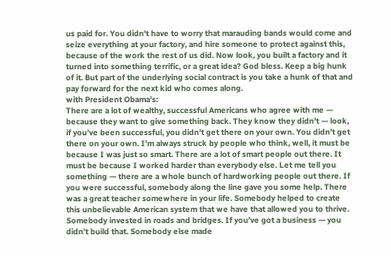us paid for. You didn't have to worry that marauding bands would come and seize everything at your factory, and hire someone to protect against this, because of the work the rest of us did. Now look, you built a factory and it turned into something terrific, or a great idea? God bless. Keep a big hunk of it. But part of the underlying social contract is you take a hunk of that and pay forward for the next kid who comes along.
with President Obama's:
There are a lot of wealthy, successful Americans who agree with me — because they want to give something back. They know they didn’t — look, if you’ve been successful, you didn’t get there on your own. You didn’t get there on your own. I’m always struck by people who think, well, it must be because I was just so smart. There are a lot of smart people out there. It must be because I worked harder than everybody else. Let me tell you something — there are a whole bunch of hardworking people out there. If you were successful, somebody along the line gave you some help. There was a great teacher somewhere in your life. Somebody helped to create this unbelievable American system that we have that allowed you to thrive. Somebody invested in roads and bridges. If you’ve got a business — you didn’t build that. Somebody else made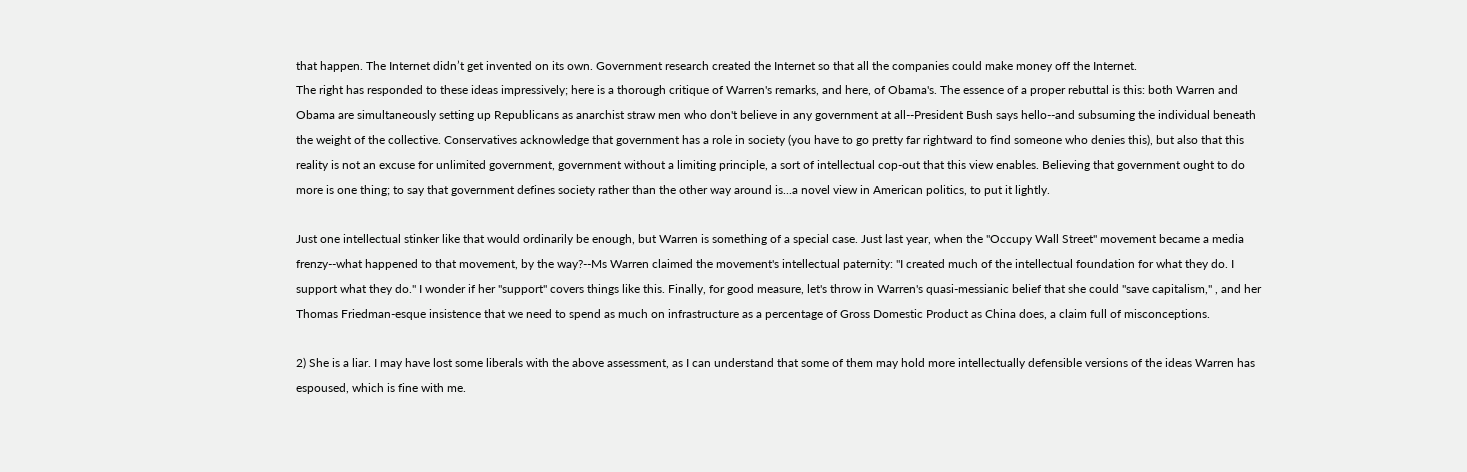that happen. The Internet didn’t get invented on its own. Government research created the Internet so that all the companies could make money off the Internet.
The right has responded to these ideas impressively; here is a thorough critique of Warren's remarks, and here, of Obama's. The essence of a proper rebuttal is this: both Warren and Obama are simultaneously setting up Republicans as anarchist straw men who don't believe in any government at all--President Bush says hello--and subsuming the individual beneath the weight of the collective. Conservatives acknowledge that government has a role in society (you have to go pretty far rightward to find someone who denies this), but also that this reality is not an excuse for unlimited government, government without a limiting principle, a sort of intellectual cop-out that this view enables. Believing that government ought to do more is one thing; to say that government defines society rather than the other way around is...a novel view in American politics, to put it lightly.

Just one intellectual stinker like that would ordinarily be enough, but Warren is something of a special case. Just last year, when the "Occupy Wall Street" movement became a media frenzy--what happened to that movement, by the way?--Ms Warren claimed the movement's intellectual paternity: "I created much of the intellectual foundation for what they do. I support what they do." I wonder if her "support" covers things like this. Finally, for good measure, let's throw in Warren's quasi-messianic belief that she could "save capitalism," , and her Thomas Friedman-esque insistence that we need to spend as much on infrastructure as a percentage of Gross Domestic Product as China does, a claim full of misconceptions.

2) She is a liar. I may have lost some liberals with the above assessment, as I can understand that some of them may hold more intellectually defensible versions of the ideas Warren has espoused, which is fine with me.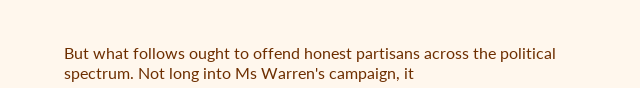But what follows ought to offend honest partisans across the political spectrum. Not long into Ms Warren's campaign, it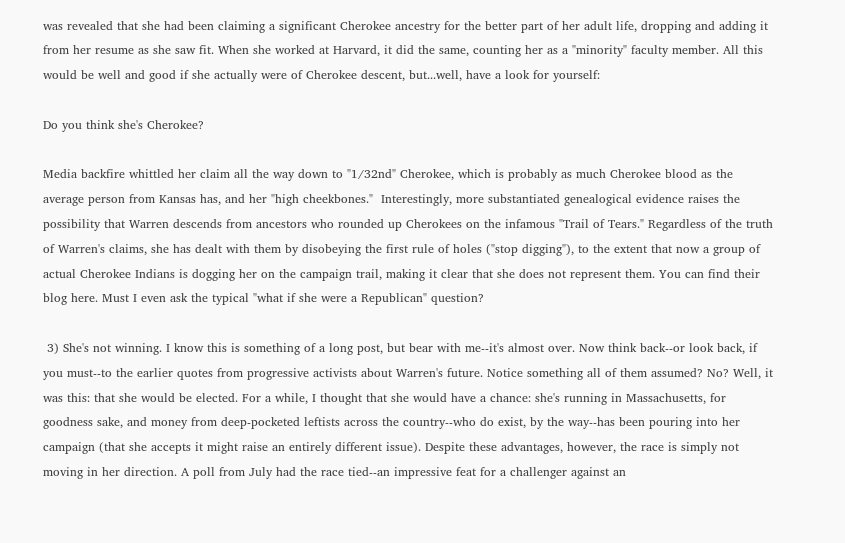was revealed that she had been claiming a significant Cherokee ancestry for the better part of her adult life, dropping and adding it from her resume as she saw fit. When she worked at Harvard, it did the same, counting her as a "minority" faculty member. All this would be well and good if she actually were of Cherokee descent, but...well, have a look for yourself:

Do you think she's Cherokee?

Media backfire whittled her claim all the way down to "1/32nd" Cherokee, which is probably as much Cherokee blood as the average person from Kansas has, and her "high cheekbones."  Interestingly, more substantiated genealogical evidence raises the possibility that Warren descends from ancestors who rounded up Cherokees on the infamous "Trail of Tears." Regardless of the truth of Warren's claims, she has dealt with them by disobeying the first rule of holes ("stop digging"), to the extent that now a group of actual Cherokee Indians is dogging her on the campaign trail, making it clear that she does not represent them. You can find their blog here. Must I even ask the typical "what if she were a Republican" question?

 3) She's not winning. I know this is something of a long post, but bear with me--it's almost over. Now think back--or look back, if you must--to the earlier quotes from progressive activists about Warren's future. Notice something all of them assumed? No? Well, it was this: that she would be elected. For a while, I thought that she would have a chance: she's running in Massachusetts, for goodness sake, and money from deep-pocketed leftists across the country--who do exist, by the way--has been pouring into her campaign (that she accepts it might raise an entirely different issue). Despite these advantages, however, the race is simply not moving in her direction. A poll from July had the race tied--an impressive feat for a challenger against an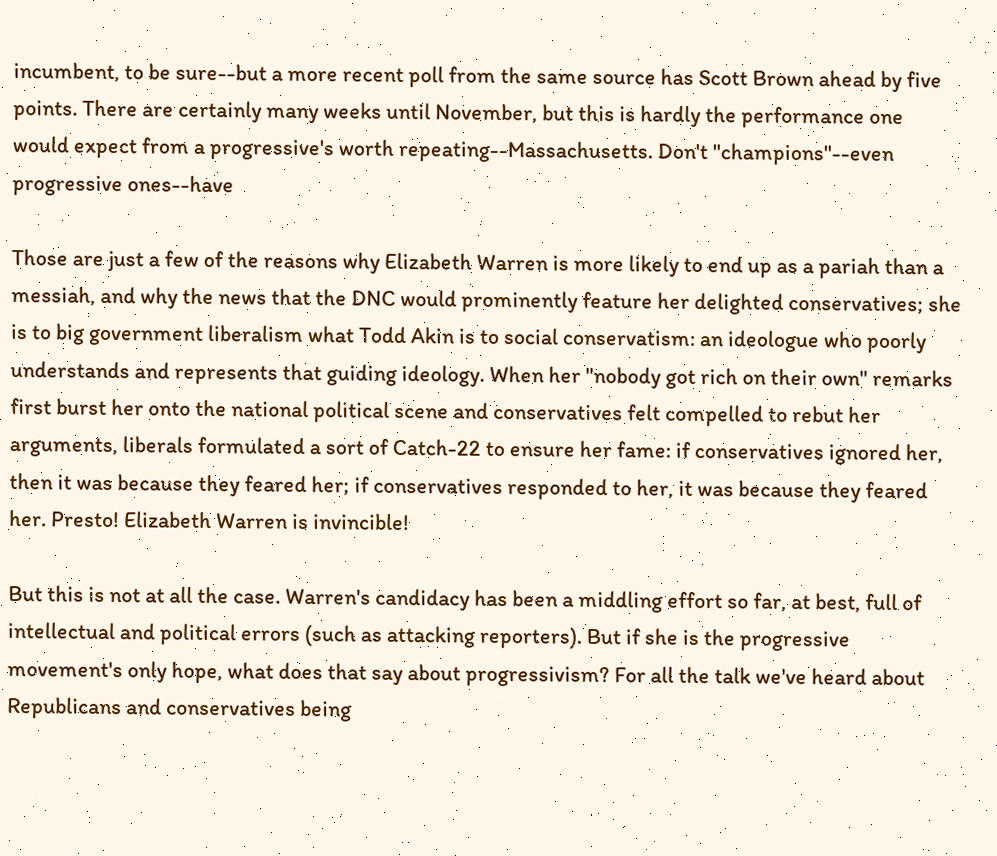incumbent, to be sure--but a more recent poll from the same source has Scott Brown ahead by five points. There are certainly many weeks until November, but this is hardly the performance one would expect from a progressive's worth repeating--Massachusetts. Don't "champions"--even progressive ones--have

Those are just a few of the reasons why Elizabeth Warren is more likely to end up as a pariah than a messiah, and why the news that the DNC would prominently feature her delighted conservatives; she is to big government liberalism what Todd Akin is to social conservatism: an ideologue who poorly understands and represents that guiding ideology. When her "nobody got rich on their own" remarks first burst her onto the national political scene and conservatives felt compelled to rebut her arguments, liberals formulated a sort of Catch-22 to ensure her fame: if conservatives ignored her, then it was because they feared her; if conservatives responded to her, it was because they feared her. Presto! Elizabeth Warren is invincible!

But this is not at all the case. Warren's candidacy has been a middling effort so far, at best, full of intellectual and political errors (such as attacking reporters). But if she is the progressive movement's only hope, what does that say about progressivism? For all the talk we've heard about Republicans and conservatives being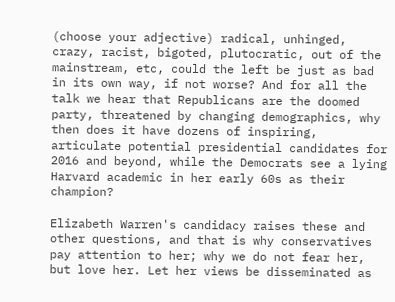(choose your adjective) radical, unhinged, crazy, racist, bigoted, plutocratic, out of the mainstream, etc, could the left be just as bad in its own way, if not worse? And for all the talk we hear that Republicans are the doomed party, threatened by changing demographics, why then does it have dozens of inspiring, articulate potential presidential candidates for 2016 and beyond, while the Democrats see a lying Harvard academic in her early 60s as their champion?

Elizabeth Warren's candidacy raises these and other questions, and that is why conservatives pay attention to her; why we do not fear her, but love her. Let her views be disseminated as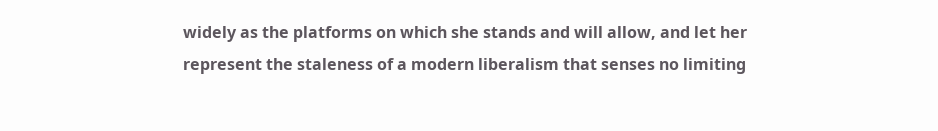widely as the platforms on which she stands and will allow, and let her represent the staleness of a modern liberalism that senses no limiting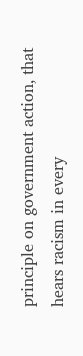principle on government action, that hears racism in every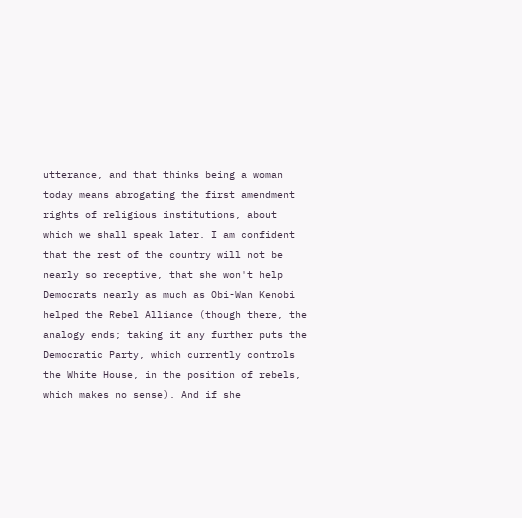utterance, and that thinks being a woman today means abrogating the first amendment rights of religious institutions, about which we shall speak later. I am confident that the rest of the country will not be nearly so receptive, that she won't help Democrats nearly as much as Obi-Wan Kenobi helped the Rebel Alliance (though there, the analogy ends; taking it any further puts the Democratic Party, which currently controls the White House, in the position of rebels, which makes no sense). And if she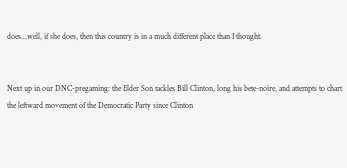does...well, if she does, then this country is in a much different place than I thought.


Next up in our DNC-pregaming: the Elder Son tackles Bill Clinton, long his bete-noire, and attempts to chart the leftward movement of the Democratic Party since Clinton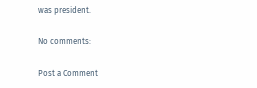was president.

No comments:

Post a Comment